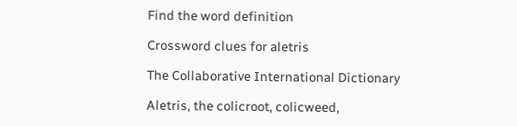Find the word definition

Crossword clues for aletris

The Collaborative International Dictionary

Aletris, the colicroot, colicweed,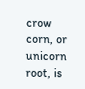crow corn, or unicorn root, is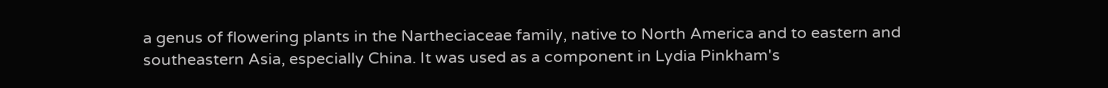a genus of flowering plants in the Nartheciaceae family, native to North America and to eastern and southeastern Asia, especially China. It was used as a component in Lydia Pinkham's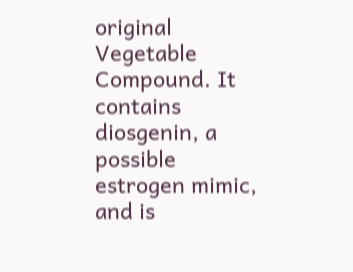original Vegetable Compound. It contains diosgenin, a possible estrogen mimic, and is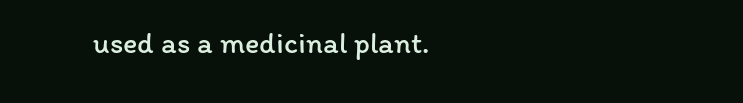used as a medicinal plant.